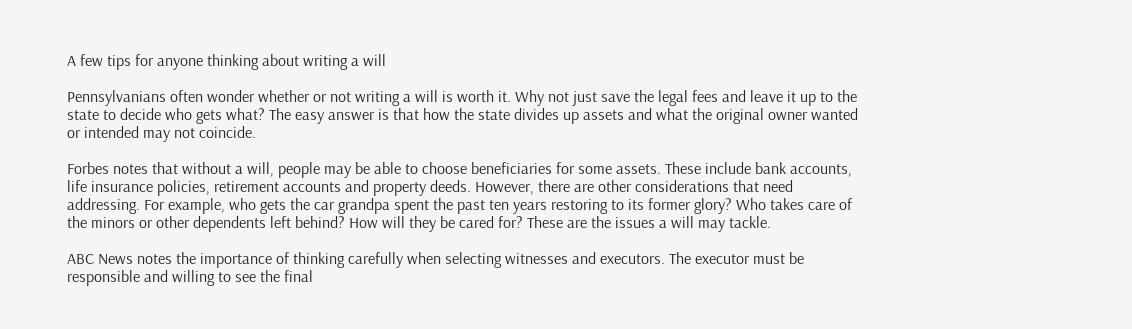A few tips for anyone thinking about writing a will

Pennsylvanians often wonder whether or not writing a will is worth it. Why not just save the legal fees and leave it up to the state to decide who gets what? The easy answer is that how the state divides up assets and what the original owner wanted or intended may not coincide.

Forbes notes that without a will, people may be able to choose beneficiaries for some assets. These include bank accounts, life insurance policies, retirement accounts and property deeds. However, there are other considerations that need addressing. For example, who gets the car grandpa spent the past ten years restoring to its former glory? Who takes care of the minors or other dependents left behind? How will they be cared for? These are the issues a will may tackle.

ABC News notes the importance of thinking carefully when selecting witnesses and executors. The executor must be responsible and willing to see the final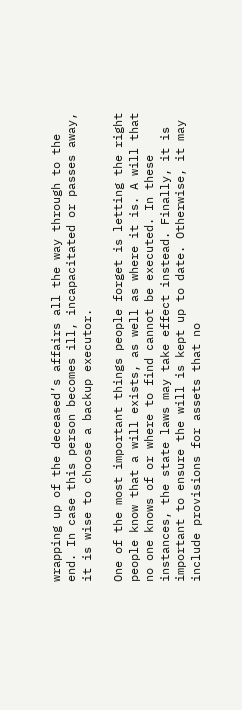wrapping up of the deceased’s affairs all the way through to the end. In case this person becomes ill, incapacitated or passes away, it is wise to choose a backup executor.

One of the most important things people forget is letting the right people know that a will exists, as well as where it is. A will that no one knows of or where to find cannot be executed. In these instances, the state laws may take effect instead. Finally, it is important to ensure the will is kept up to date. Otherwise, it may include provisions for assets that no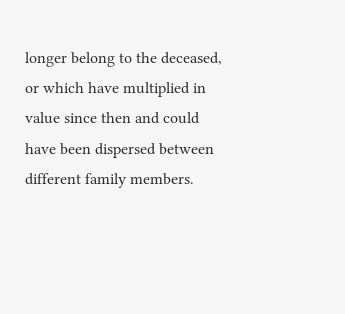longer belong to the deceased, or which have multiplied in value since then and could have been dispersed between different family members.